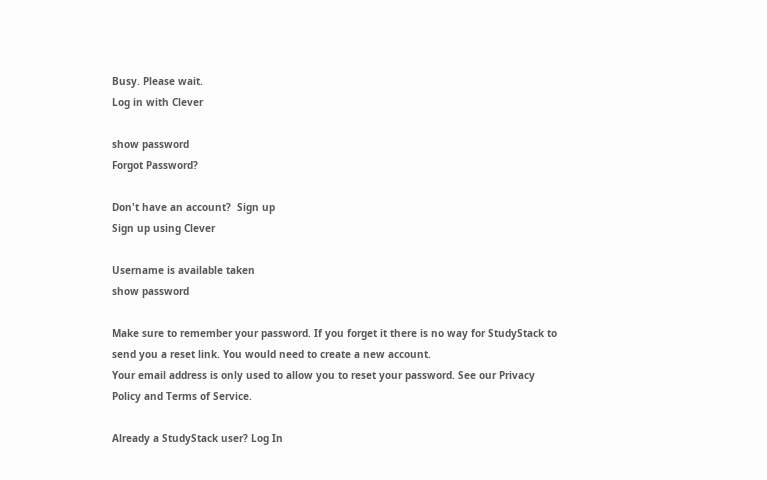Busy. Please wait.
Log in with Clever

show password
Forgot Password?

Don't have an account?  Sign up
Sign up using Clever

Username is available taken
show password

Make sure to remember your password. If you forget it there is no way for StudyStack to send you a reset link. You would need to create a new account.
Your email address is only used to allow you to reset your password. See our Privacy Policy and Terms of Service.

Already a StudyStack user? Log In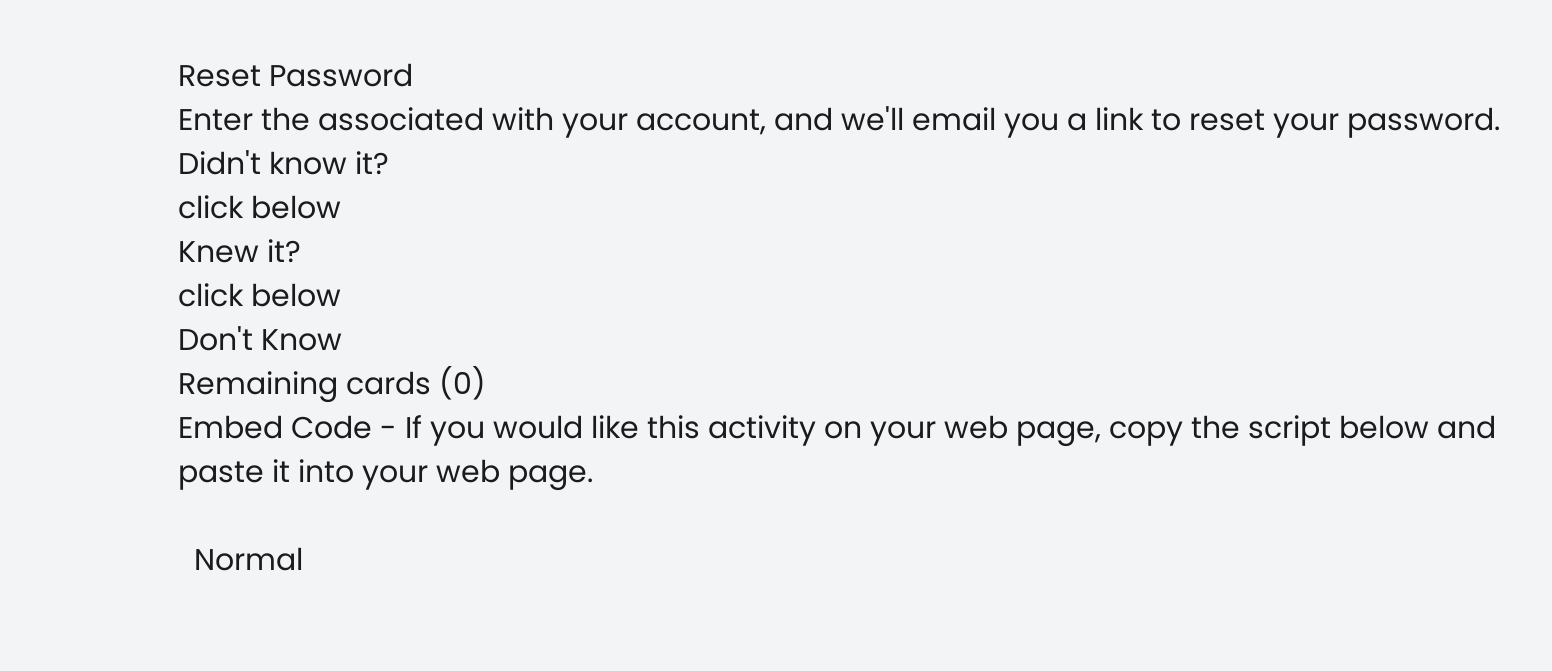Reset Password
Enter the associated with your account, and we'll email you a link to reset your password.
Didn't know it?
click below
Knew it?
click below
Don't Know
Remaining cards (0)
Embed Code - If you would like this activity on your web page, copy the script below and paste it into your web page.

  Normal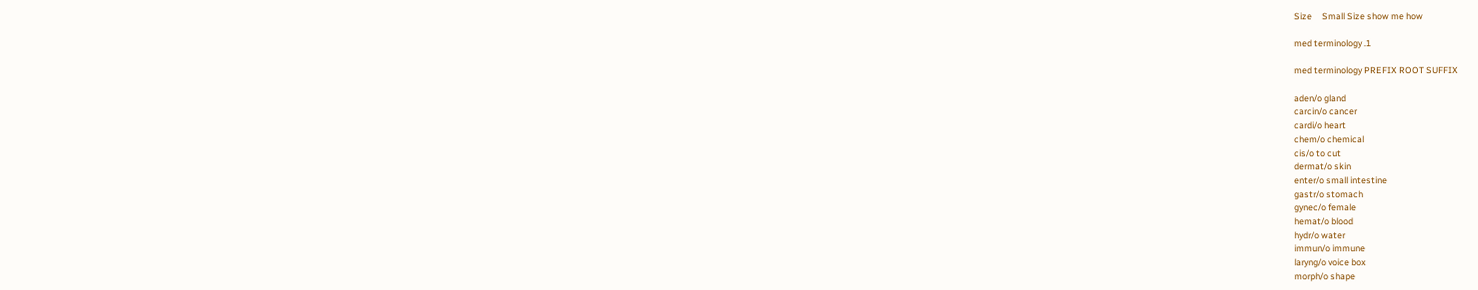Size     Small Size show me how

med terminology .1

med terminology PREFIX ROOT SUFFIX

aden/o gland
carcin/o cancer
cardi/o heart
chem/o chemical
cis/o to cut
dermat/o skin
enter/o small intestine
gastr/o stomach
gynec/o female
hemat/o blood
hydr/o water
immun/o immune
laryng/o voice box
morph/o shape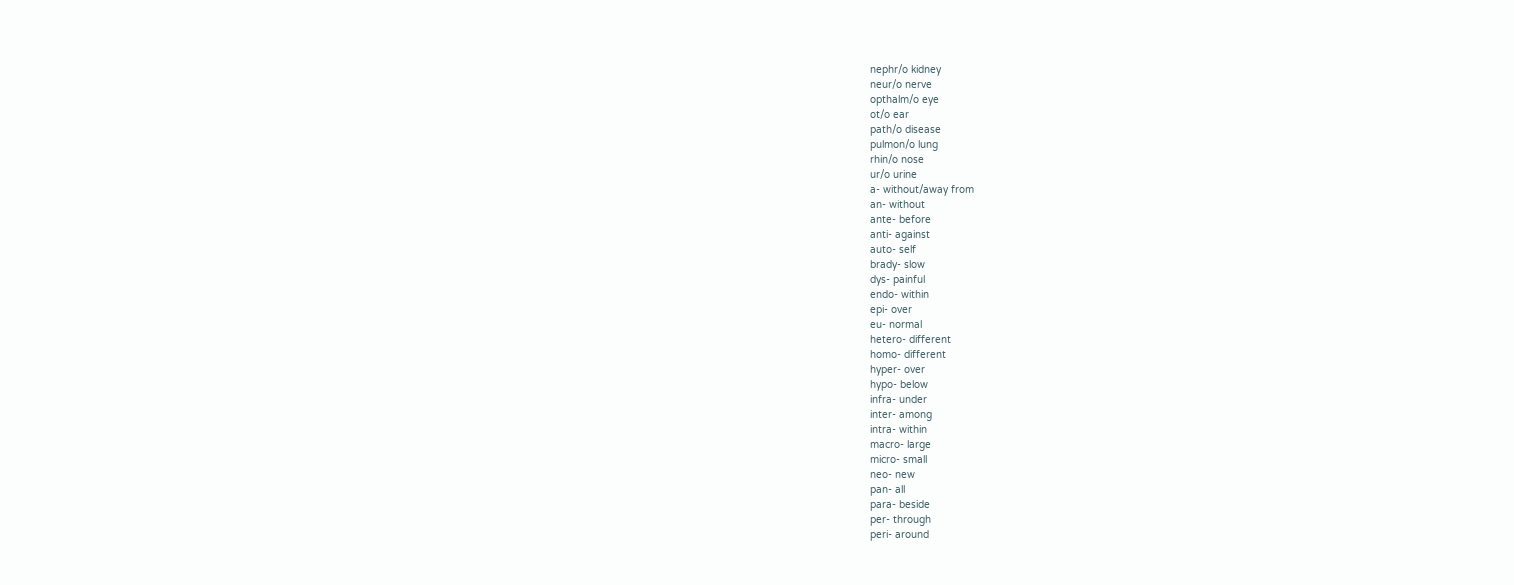nephr/o kidney
neur/o nerve
opthalm/o eye
ot/o ear
path/o disease
pulmon/o lung
rhin/o nose
ur/o urine
a- without/away from
an- without
ante- before
anti- against
auto- self
brady- slow
dys- painful
endo- within
epi- over
eu- normal
hetero- different
homo- different
hyper- over
hypo- below
infra- under
inter- among
intra- within
macro- large
micro- small
neo- new
pan- all
para- beside
per- through
peri- around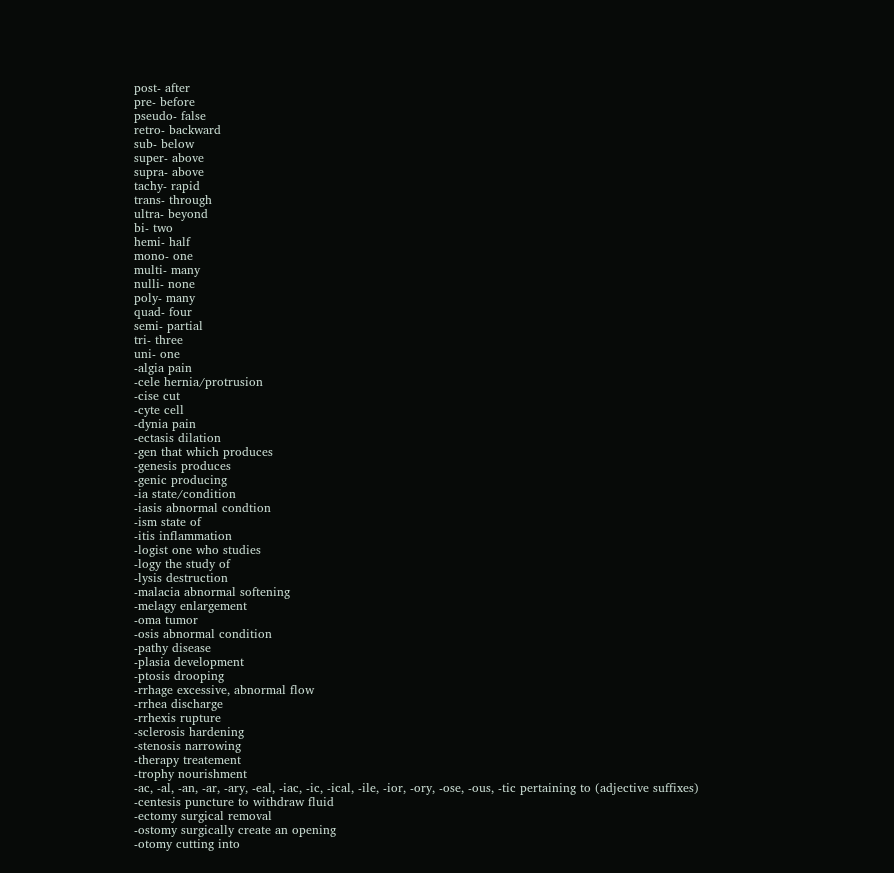post- after
pre- before
pseudo- false
retro- backward
sub- below
super- above
supra- above
tachy- rapid
trans- through
ultra- beyond
bi- two
hemi- half
mono- one
multi- many
nulli- none
poly- many
quad- four
semi- partial
tri- three
uni- one
-algia pain
-cele hernia/protrusion
-cise cut
-cyte cell
-dynia pain
-ectasis dilation
-gen that which produces
-genesis produces
-genic producing
-ia state/condition
-iasis abnormal condtion
-ism state of
-itis inflammation
-logist one who studies
-logy the study of
-lysis destruction
-malacia abnormal softening
-melagy enlargement
-oma tumor
-osis abnormal condition
-pathy disease
-plasia development
-ptosis drooping
-rrhage excessive, abnormal flow
-rrhea discharge
-rrhexis rupture
-sclerosis hardening
-stenosis narrowing
-therapy treatement
-trophy nourishment
-ac, -al, -an, -ar, -ary, -eal, -iac, -ic, -ical, -ile, -ior, -ory, -ose, -ous, -tic pertaining to (adjective suffixes)
-centesis puncture to withdraw fluid
-ectomy surgical removal
-ostomy surgically create an opening
-otomy cutting into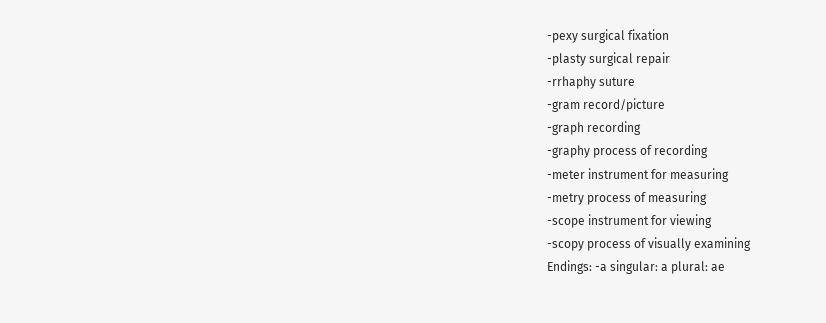-pexy surgical fixation
-plasty surgical repair
-rrhaphy suture
-gram record/picture
-graph recording
-graphy process of recording
-meter instrument for measuring
-metry process of measuring
-scope instrument for viewing
-scopy process of visually examining
Endings: -a singular: a plural: ae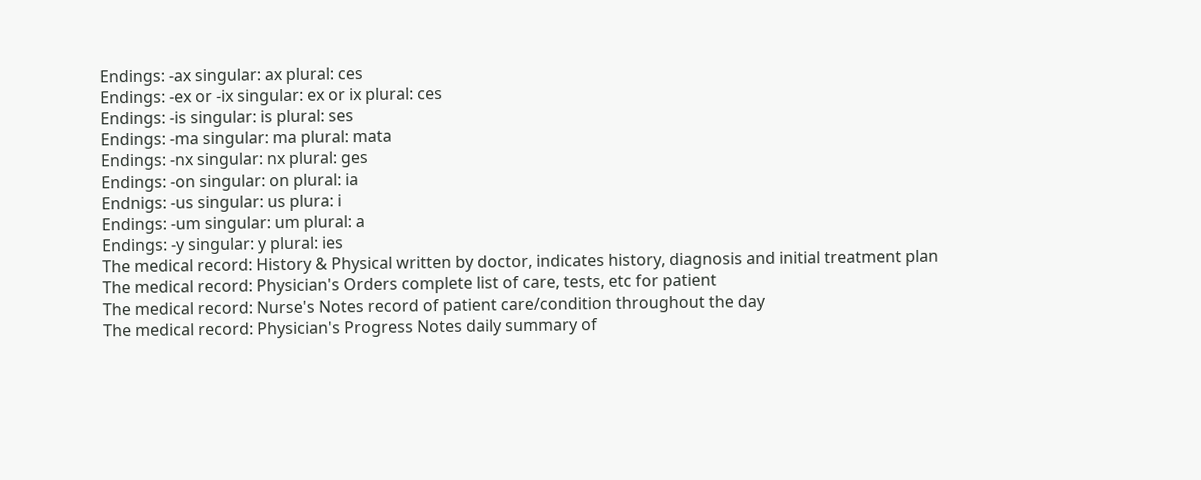Endings: -ax singular: ax plural: ces
Endings: -ex or -ix singular: ex or ix plural: ces
Endings: -is singular: is plural: ses
Endings: -ma singular: ma plural: mata
Endings: -nx singular: nx plural: ges
Endings: -on singular: on plural: ia
Endnigs: -us singular: us plura: i
Endings: -um singular: um plural: a
Endings: -y singular: y plural: ies
The medical record: History & Physical written by doctor, indicates history, diagnosis and initial treatment plan
The medical record: Physician's Orders complete list of care, tests, etc for patient
The medical record: Nurse's Notes record of patient care/condition throughout the day
The medical record: Physician's Progress Notes daily summary of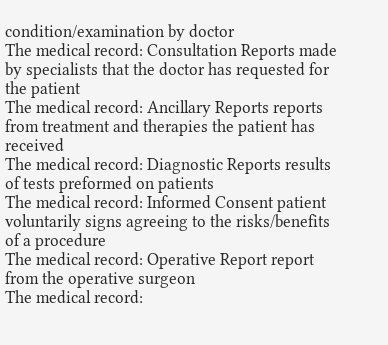condition/examination by doctor
The medical record: Consultation Reports made by specialists that the doctor has requested for the patient
The medical record: Ancillary Reports reports from treatment and therapies the patient has received
The medical record: Diagnostic Reports results of tests preformed on patients
The medical record: Informed Consent patient voluntarily signs agreeing to the risks/benefits of a procedure
The medical record: Operative Report report from the operative surgeon
The medical record: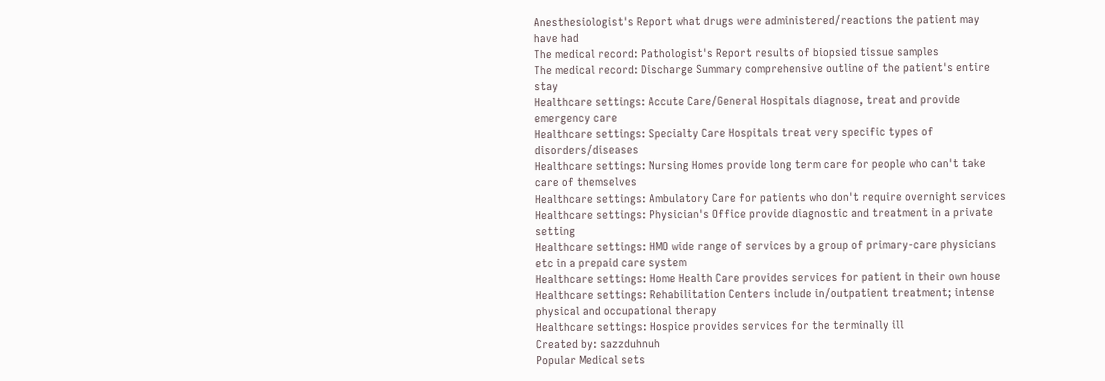Anesthesiologist's Report what drugs were administered/reactions the patient may have had
The medical record: Pathologist's Report results of biopsied tissue samples
The medical record: Discharge Summary comprehensive outline of the patient's entire stay
Healthcare settings: Accute Care/General Hospitals diagnose, treat and provide emergency care
Healthcare settings: Specialty Care Hospitals treat very specific types of disorders/diseases
Healthcare settings: Nursing Homes provide long term care for people who can't take care of themselves
Healthcare settings: Ambulatory Care for patients who don't require overnight services
Healthcare settings: Physician's Office provide diagnostic and treatment in a private setting
Healthcare settings: HMO wide range of services by a group of primary-care physicians etc in a prepaid care system
Healthcare settings: Home Health Care provides services for patient in their own house
Healthcare settings: Rehabilitation Centers include in/outpatient treatment; intense physical and occupational therapy
Healthcare settings: Hospice provides services for the terminally ill
Created by: sazzduhnuh
Popular Medical sets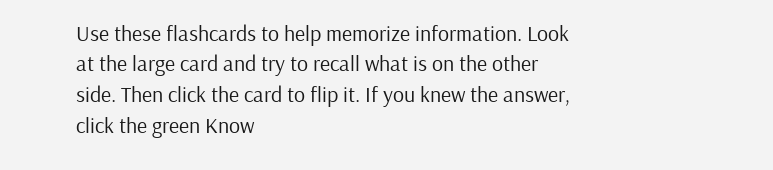Use these flashcards to help memorize information. Look at the large card and try to recall what is on the other side. Then click the card to flip it. If you knew the answer, click the green Know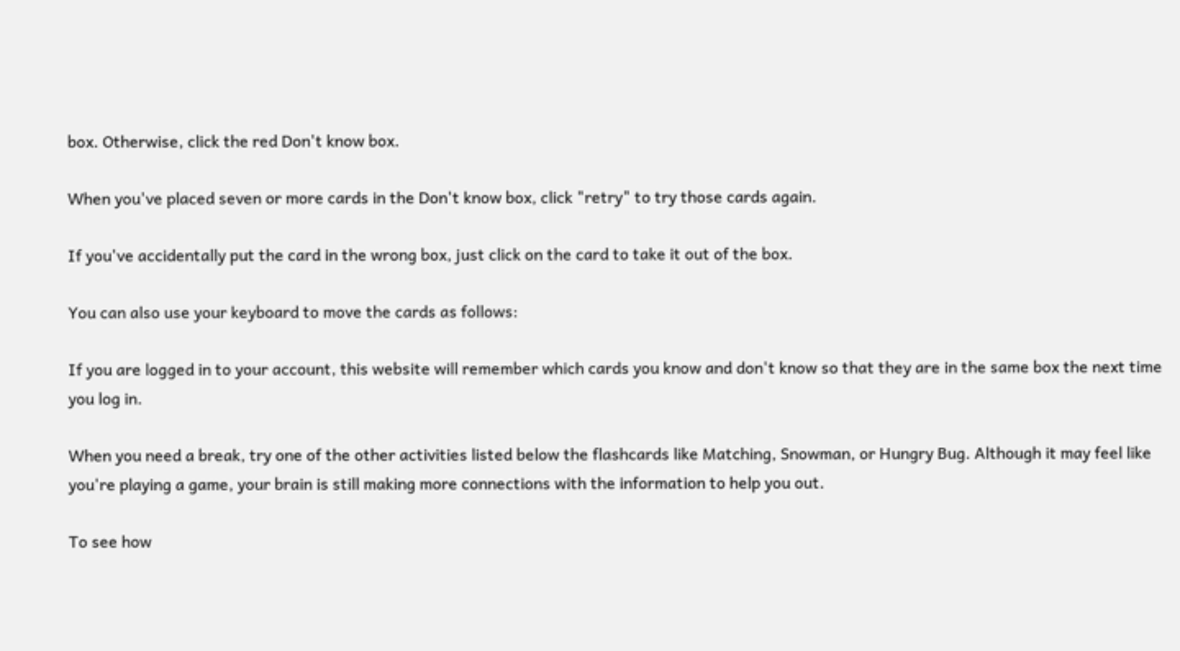box. Otherwise, click the red Don't know box.

When you've placed seven or more cards in the Don't know box, click "retry" to try those cards again.

If you've accidentally put the card in the wrong box, just click on the card to take it out of the box.

You can also use your keyboard to move the cards as follows:

If you are logged in to your account, this website will remember which cards you know and don't know so that they are in the same box the next time you log in.

When you need a break, try one of the other activities listed below the flashcards like Matching, Snowman, or Hungry Bug. Although it may feel like you're playing a game, your brain is still making more connections with the information to help you out.

To see how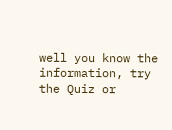well you know the information, try the Quiz or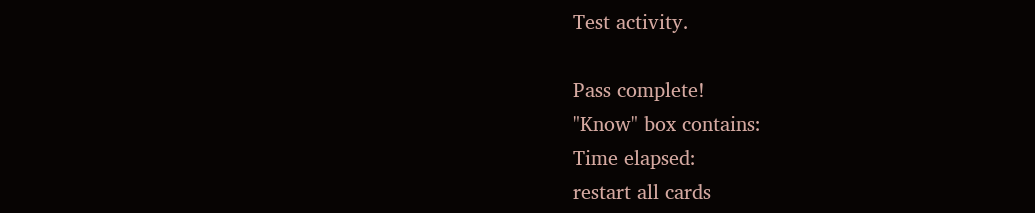Test activity.

Pass complete!
"Know" box contains:
Time elapsed:
restart all cards